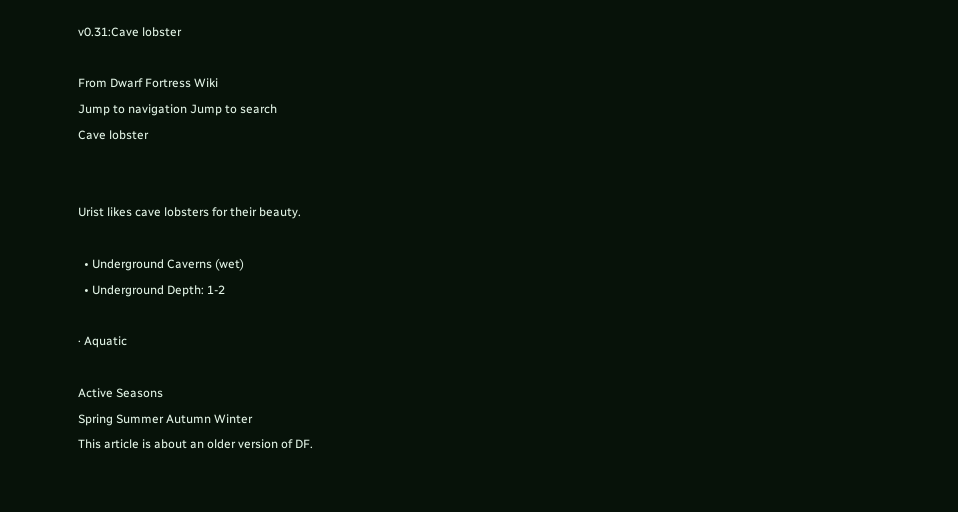v0.31:Cave lobster

From Dwarf Fortress Wiki
Jump to navigation Jump to search
Cave lobster


Urist likes cave lobsters for their beauty.

  • Underground Caverns (wet)
  • Underground Depth: 1-2

· Aquatic

Active Seasons
Spring Summer Autumn Winter
This article is about an older version of DF.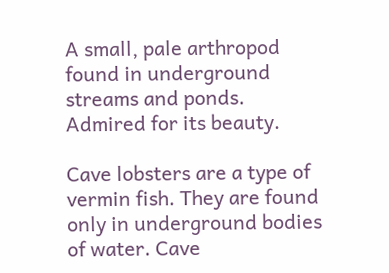A small, pale arthropod found in underground streams and ponds.
Admired for its beauty.

Cave lobsters are a type of vermin fish. They are found only in underground bodies of water. Cave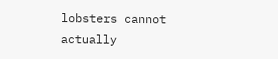lobsters cannot actually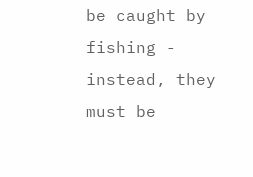be caught by fishing - instead, they must be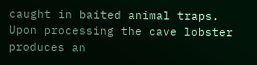caught in baited animal traps. Upon processing the cave lobster produces an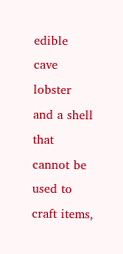edible cave lobster and a shell that cannot be used to craft items,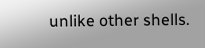unlike other shells.